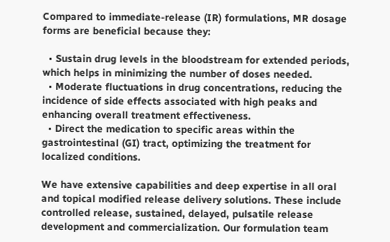Compared to immediate-release (IR) formulations, MR dosage forms are beneficial because they:

  • Sustain drug levels in the bloodstream for extended periods, which helps in minimizing the number of doses needed.
  • Moderate fluctuations in drug concentrations, reducing the incidence of side effects associated with high peaks and enhancing overall treatment effectiveness.
  • Direct the medication to specific areas within the gastrointestinal (GI) tract, optimizing the treatment for localized conditions.

We have extensive capabilities and deep expertise in all oral and topical modified release delivery solutions. These include controlled release, sustained, delayed, pulsatile release development and commercialization. Our formulation team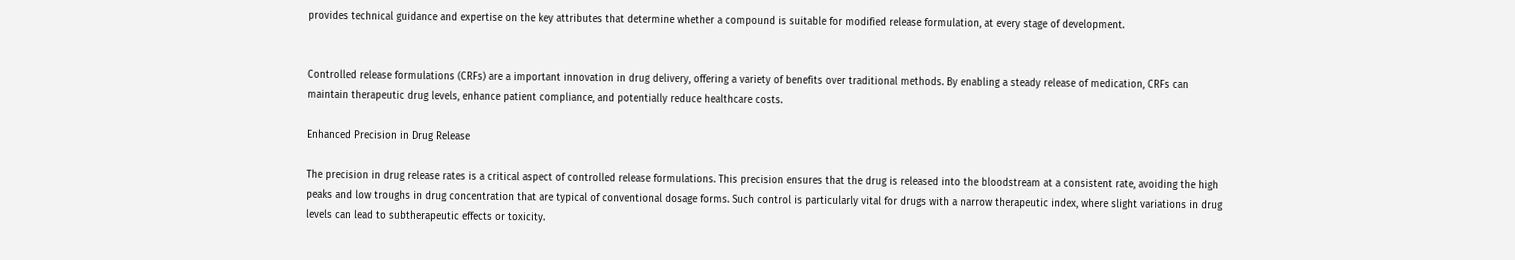provides technical guidance and expertise on the key attributes that determine whether a compound is suitable for modified release formulation, at every stage of development.


Controlled release formulations (CRFs) are a important innovation in drug delivery, offering a variety of benefits over traditional methods. By enabling a steady release of medication, CRFs can maintain therapeutic drug levels, enhance patient compliance, and potentially reduce healthcare costs.

Enhanced Precision in Drug Release

The precision in drug release rates is a critical aspect of controlled release formulations. This precision ensures that the drug is released into the bloodstream at a consistent rate, avoiding the high peaks and low troughs in drug concentration that are typical of conventional dosage forms. Such control is particularly vital for drugs with a narrow therapeutic index, where slight variations in drug levels can lead to subtherapeutic effects or toxicity.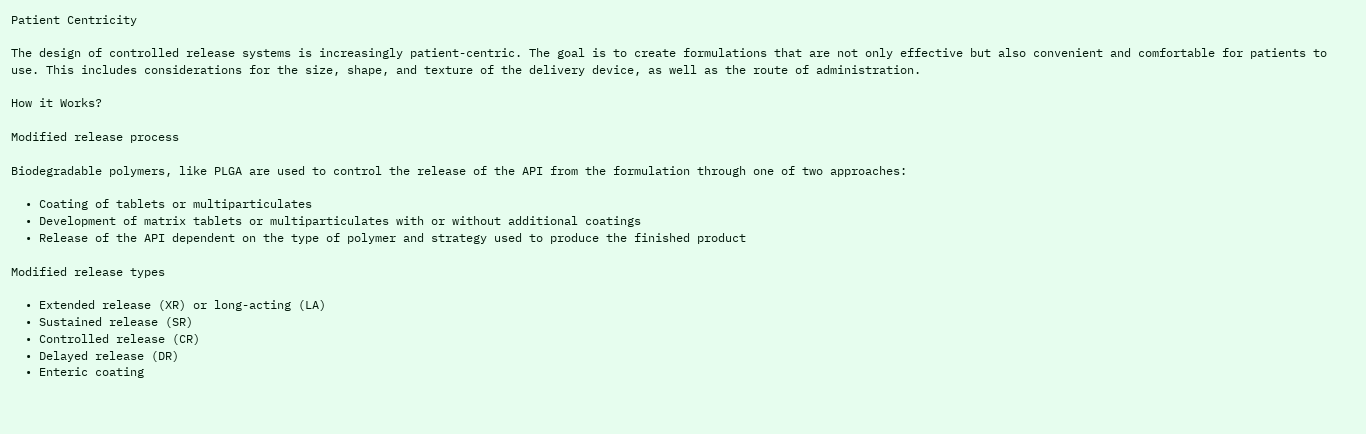Patient Centricity

The design of controlled release systems is increasingly patient-centric. The goal is to create formulations that are not only effective but also convenient and comfortable for patients to use. This includes considerations for the size, shape, and texture of the delivery device, as well as the route of administration.

How it Works?

Modified release process

Biodegradable polymers, like PLGA are used to control the release of the API from the formulation through one of two approaches:

  • Coating of tablets or multiparticulates
  • Development of matrix tablets or multiparticulates with or without additional coatings
  • Release of the API dependent on the type of polymer and strategy used to produce the finished product

Modified release types

  • Extended release (XR) or long-acting (LA)
  • Sustained release (SR)
  • Controlled release (CR)
  • Delayed release (DR)
  • Enteric coating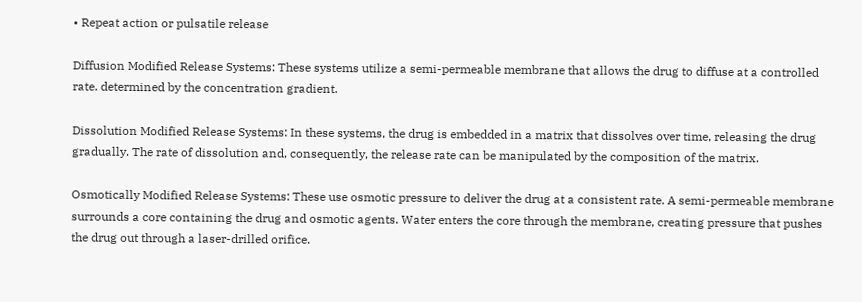• Repeat action or pulsatile release

Diffusion Modified Release Systems: These systems utilize a semi-permeable membrane that allows the drug to diffuse at a controlled rate. determined by the concentration gradient.

Dissolution Modified Release Systems: In these systems, the drug is embedded in a matrix that dissolves over time, releasing the drug gradually. The rate of dissolution and, consequently, the release rate can be manipulated by the composition of the matrix.

Osmotically Modified Release Systems: These use osmotic pressure to deliver the drug at a consistent rate. A semi-permeable membrane surrounds a core containing the drug and osmotic agents. Water enters the core through the membrane, creating pressure that pushes the drug out through a laser-drilled orifice.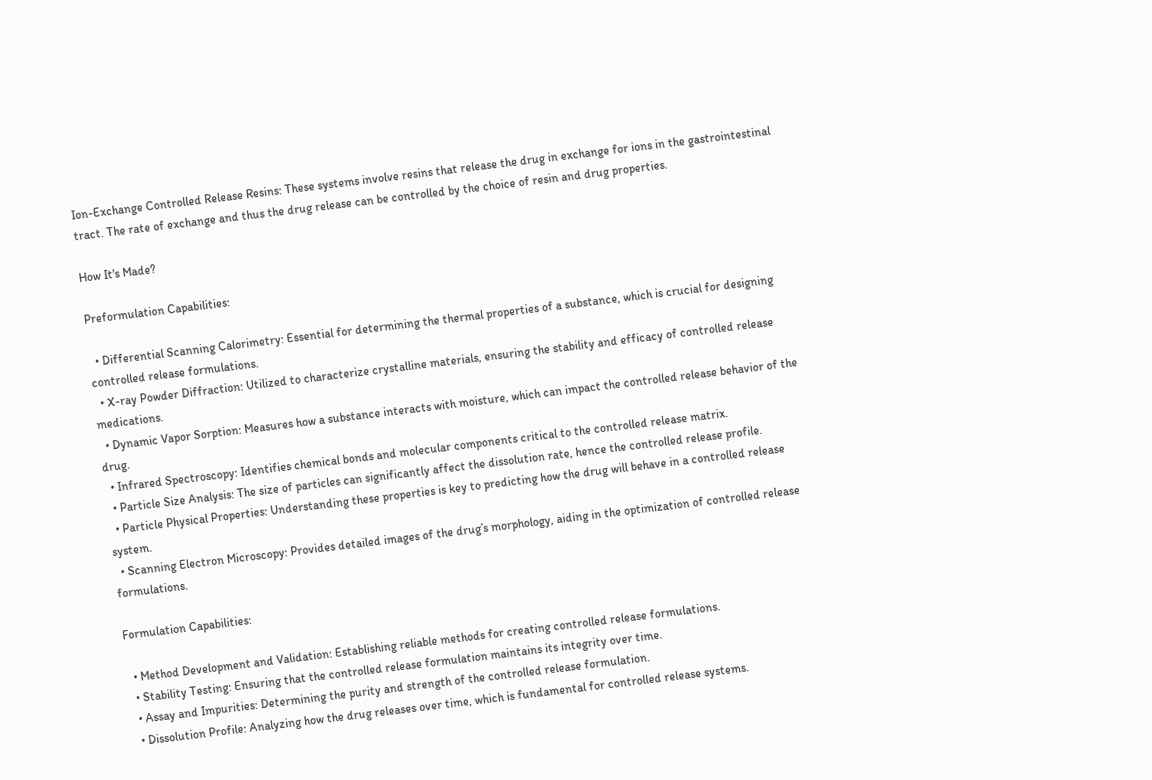Ion-Exchange Controlled Release Resins: These systems involve resins that release the drug in exchange for ions in the gastrointestinal tract. The rate of exchange and thus the drug release can be controlled by the choice of resin and drug properties.

How It's Made?

Preformulation Capabilities:

  • Differential Scanning Calorimetry: Essential for determining the thermal properties of a substance, which is crucial for designing controlled release formulations.
  • X-ray Powder Diffraction: Utilized to characterize crystalline materials, ensuring the stability and efficacy of controlled release medications.
  • Dynamic Vapor Sorption: Measures how a substance interacts with moisture, which can impact the controlled release behavior of the drug.
  • Infrared Spectroscopy: Identifies chemical bonds and molecular components critical to the controlled release matrix.
  • Particle Size Analysis: The size of particles can significantly affect the dissolution rate, hence the controlled release profile.
  • Particle Physical Properties: Understanding these properties is key to predicting how the drug will behave in a controlled release system.
  • Scanning Electron Microscopy: Provides detailed images of the drug’s morphology, aiding in the optimization of controlled release formulations.

Formulation Capabilities:

  • Method Development and Validation: Establishing reliable methods for creating controlled release formulations.
  • Stability Testing: Ensuring that the controlled release formulation maintains its integrity over time.
  • Assay and Impurities: Determining the purity and strength of the controlled release formulation.
  • Dissolution Profile: Analyzing how the drug releases over time, which is fundamental for controlled release systems.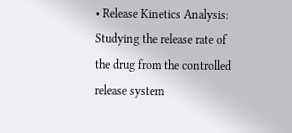• Release Kinetics Analysis: Studying the release rate of the drug from the controlled release system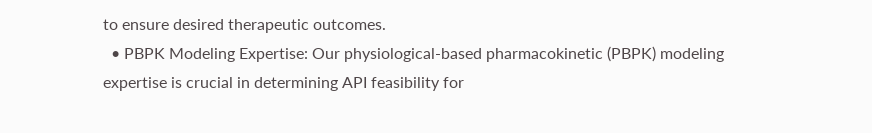to ensure desired therapeutic outcomes.
  • PBPK Modeling Expertise: Our physiological-based pharmacokinetic (PBPK) modeling expertise is crucial in determining API feasibility for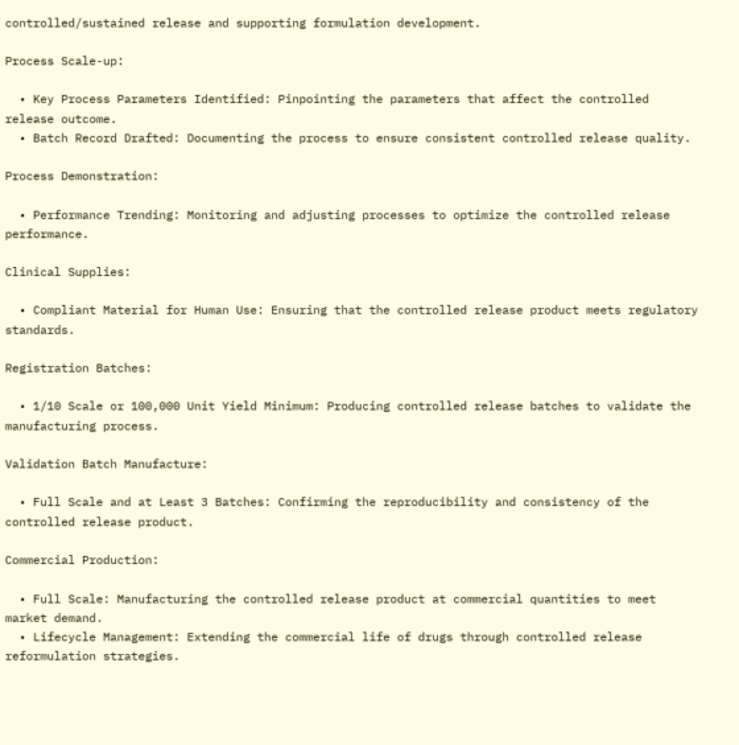controlled/sustained release and supporting formulation development.

Process Scale-up:

  • Key Process Parameters Identified: Pinpointing the parameters that affect the controlled release outcome.
  • Batch Record Drafted: Documenting the process to ensure consistent controlled release quality.

Process Demonstration:

  • Performance Trending: Monitoring and adjusting processes to optimize the controlled release performance.

Clinical Supplies:

  • Compliant Material for Human Use: Ensuring that the controlled release product meets regulatory standards.

Registration Batches:

  • 1/10 Scale or 100,000 Unit Yield Minimum: Producing controlled release batches to validate the manufacturing process.

Validation Batch Manufacture:

  • Full Scale and at Least 3 Batches: Confirming the reproducibility and consistency of the controlled release product.

Commercial Production:

  • Full Scale: Manufacturing the controlled release product at commercial quantities to meet market demand.
  • Lifecycle Management: Extending the commercial life of drugs through controlled release reformulation strategies.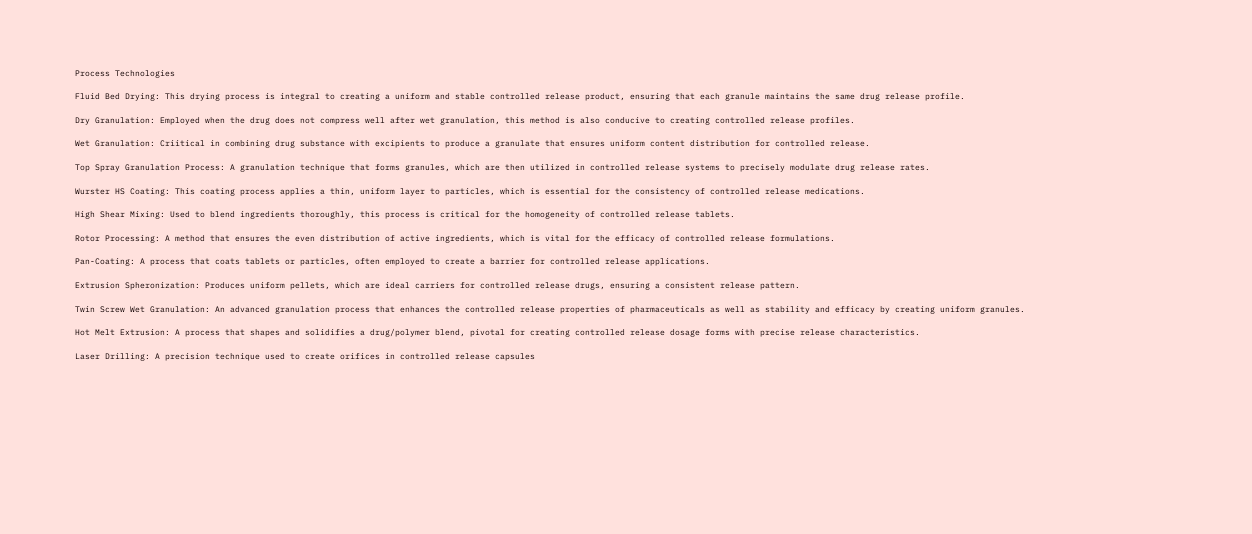Process Technologies

Fluid Bed Drying: This drying process is integral to creating a uniform and stable controlled release product, ensuring that each granule maintains the same drug release profile.

Dry Granulation: Employed when the drug does not compress well after wet granulation, this method is also conducive to creating controlled release profiles.

Wet Granulation: Criitical in combining drug substance with excipients to produce a granulate that ensures uniform content distribution for controlled release.

Top Spray Granulation Process: A granulation technique that forms granules, which are then utilized in controlled release systems to precisely modulate drug release rates.

Wurster HS Coating: This coating process applies a thin, uniform layer to particles, which is essential for the consistency of controlled release medications.

High Shear Mixing: Used to blend ingredients thoroughly, this process is critical for the homogeneity of controlled release tablets.

Rotor Processing: A method that ensures the even distribution of active ingredients, which is vital for the efficacy of controlled release formulations.

Pan-Coating: A process that coats tablets or particles, often employed to create a barrier for controlled release applications.

Extrusion Spheronization: Produces uniform pellets, which are ideal carriers for controlled release drugs, ensuring a consistent release pattern.

Twin Screw Wet Granulation: An advanced granulation process that enhances the controlled release properties of pharmaceuticals as well as stability and efficacy by creating uniform granules.

Hot Melt Extrusion: A process that shapes and solidifies a drug/polymer blend, pivotal for creating controlled release dosage forms with precise release characteristics.

Laser Drilling: A precision technique used to create orifices in controlled release capsules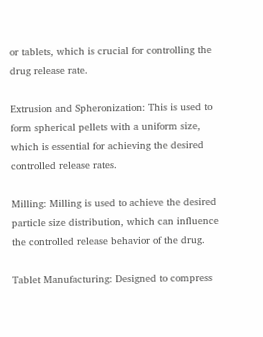or tablets, which is crucial for controlling the drug release rate.

Extrusion and Spheronization: This is used to form spherical pellets with a uniform size, which is essential for achieving the desired controlled release rates.

Milling: Milling is used to achieve the desired particle size distribution, which can influence the controlled release behavior of the drug.

Tablet Manufacturing: Designed to compress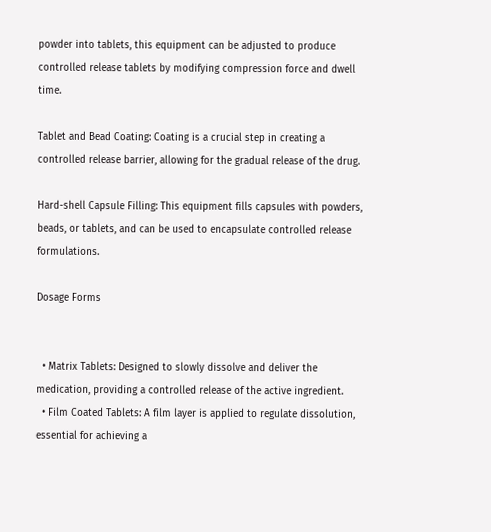powder into tablets, this equipment can be adjusted to produce controlled release tablets by modifying compression force and dwell time.

Tablet and Bead Coating: Coating is a crucial step in creating a controlled release barrier, allowing for the gradual release of the drug.

Hard-shell Capsule Filling: This equipment fills capsules with powders, beads, or tablets, and can be used to encapsulate controlled release formulations.

Dosage Forms


  • Matrix Tablets: Designed to slowly dissolve and deliver the medication, providing a controlled release of the active ingredient.
  • Film Coated Tablets: A film layer is applied to regulate dissolution, essential for achieving a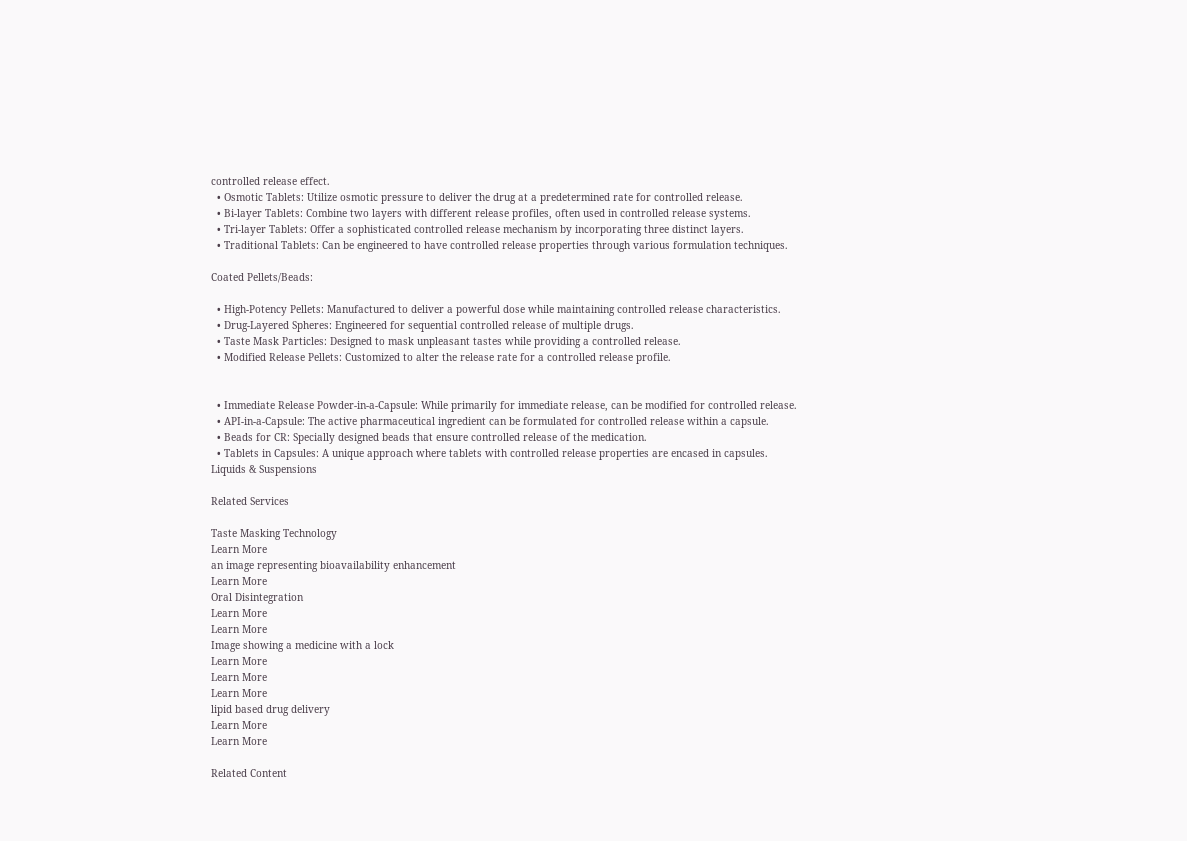controlled release effect.
  • Osmotic Tablets: Utilize osmotic pressure to deliver the drug at a predetermined rate for controlled release.
  • Bi-layer Tablets: Combine two layers with different release profiles, often used in controlled release systems.
  • Tri-layer Tablets: Offer a sophisticated controlled release mechanism by incorporating three distinct layers.
  • Traditional Tablets: Can be engineered to have controlled release properties through various formulation techniques.

Coated Pellets/Beads:

  • High-Potency Pellets: Manufactured to deliver a powerful dose while maintaining controlled release characteristics.
  • Drug-Layered Spheres: Engineered for sequential controlled release of multiple drugs.
  • Taste Mask Particles: Designed to mask unpleasant tastes while providing a controlled release.
  • Modified Release Pellets: Customized to alter the release rate for a controlled release profile.


  • Immediate Release Powder-in-a-Capsule: While primarily for immediate release, can be modified for controlled release.
  • API-in-a-Capsule: The active pharmaceutical ingredient can be formulated for controlled release within a capsule.
  • Beads for CR: Specially designed beads that ensure controlled release of the medication.
  • Tablets in Capsules: A unique approach where tablets with controlled release properties are encased in capsules.
Liquids & Suspensions

Related Services

Taste Masking Technology
Learn More
an image representing bioavailability enhancement
Learn More
Oral Disintegration
Learn More
Learn More
Image showing a medicine with a lock
Learn More
Learn More
Learn More
lipid based drug delivery
Learn More
Learn More

Related Content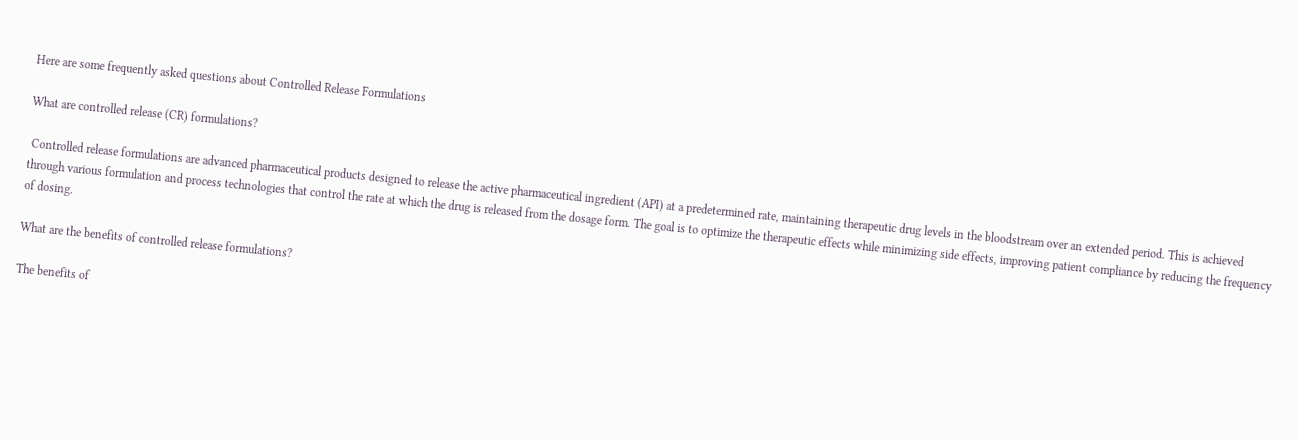Here are some frequently asked questions about Controlled Release Formulations

What are controlled release (CR) formulations?

 Controlled release formulations are advanced pharmaceutical products designed to release the active pharmaceutical ingredient (API) at a predetermined rate, maintaining therapeutic drug levels in the bloodstream over an extended period. This is achieved through various formulation and process technologies that control the rate at which the drug is released from the dosage form. The goal is to optimize the therapeutic effects while minimizing side effects, improving patient compliance by reducing the frequency of dosing.

What are the benefits of controlled release formulations?

The benefits of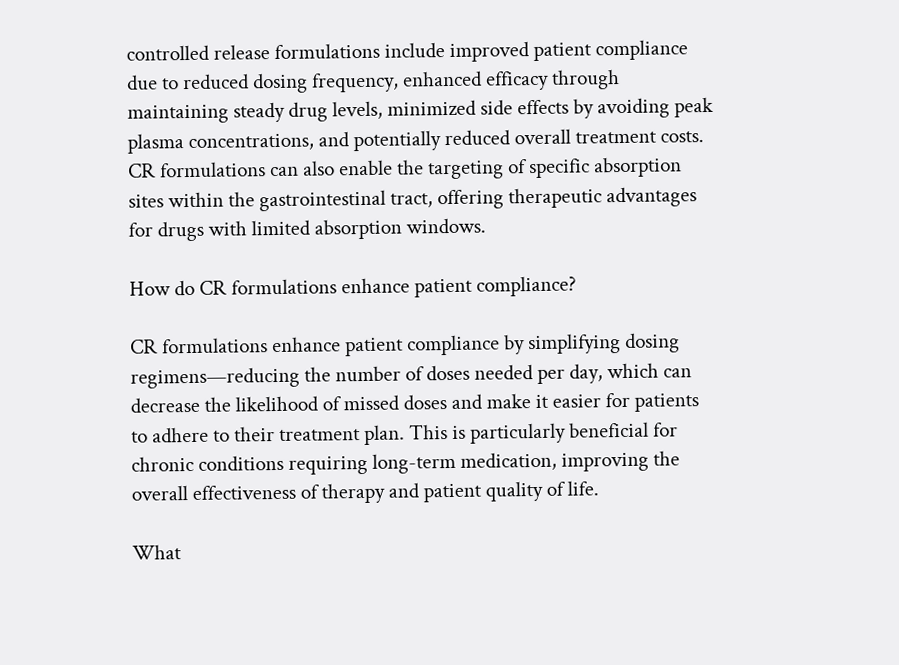controlled release formulations include improved patient compliance due to reduced dosing frequency, enhanced efficacy through maintaining steady drug levels, minimized side effects by avoiding peak plasma concentrations, and potentially reduced overall treatment costs. CR formulations can also enable the targeting of specific absorption sites within the gastrointestinal tract, offering therapeutic advantages for drugs with limited absorption windows.

How do CR formulations enhance patient compliance?

CR formulations enhance patient compliance by simplifying dosing regimens—reducing the number of doses needed per day, which can decrease the likelihood of missed doses and make it easier for patients to adhere to their treatment plan. This is particularly beneficial for chronic conditions requiring long-term medication, improving the overall effectiveness of therapy and patient quality of life.

What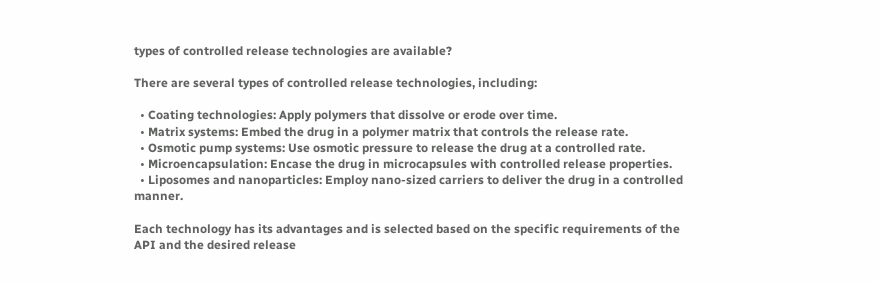types of controlled release technologies are available?

There are several types of controlled release technologies, including:

  • Coating technologies: Apply polymers that dissolve or erode over time.
  • Matrix systems: Embed the drug in a polymer matrix that controls the release rate.
  • Osmotic pump systems: Use osmotic pressure to release the drug at a controlled rate.
  • Microencapsulation: Encase the drug in microcapsules with controlled release properties.
  • Liposomes and nanoparticles: Employ nano-sized carriers to deliver the drug in a controlled manner.

Each technology has its advantages and is selected based on the specific requirements of the API and the desired release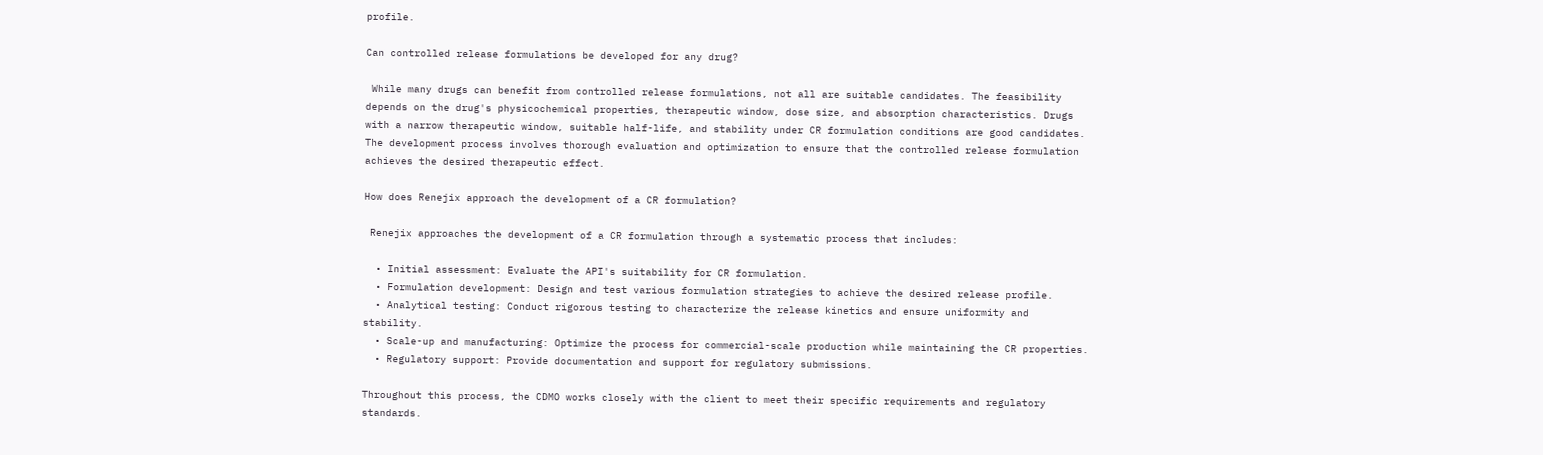profile.

Can controlled release formulations be developed for any drug?

 While many drugs can benefit from controlled release formulations, not all are suitable candidates. The feasibility depends on the drug's physicochemical properties, therapeutic window, dose size, and absorption characteristics. Drugs with a narrow therapeutic window, suitable half-life, and stability under CR formulation conditions are good candidates. The development process involves thorough evaluation and optimization to ensure that the controlled release formulation achieves the desired therapeutic effect.

How does Renejix approach the development of a CR formulation?

 Renejix approaches the development of a CR formulation through a systematic process that includes:

  • Initial assessment: Evaluate the API's suitability for CR formulation.
  • Formulation development: Design and test various formulation strategies to achieve the desired release profile.
  • Analytical testing: Conduct rigorous testing to characterize the release kinetics and ensure uniformity and stability.
  • Scale-up and manufacturing: Optimize the process for commercial-scale production while maintaining the CR properties.
  • Regulatory support: Provide documentation and support for regulatory submissions.

Throughout this process, the CDMO works closely with the client to meet their specific requirements and regulatory standards.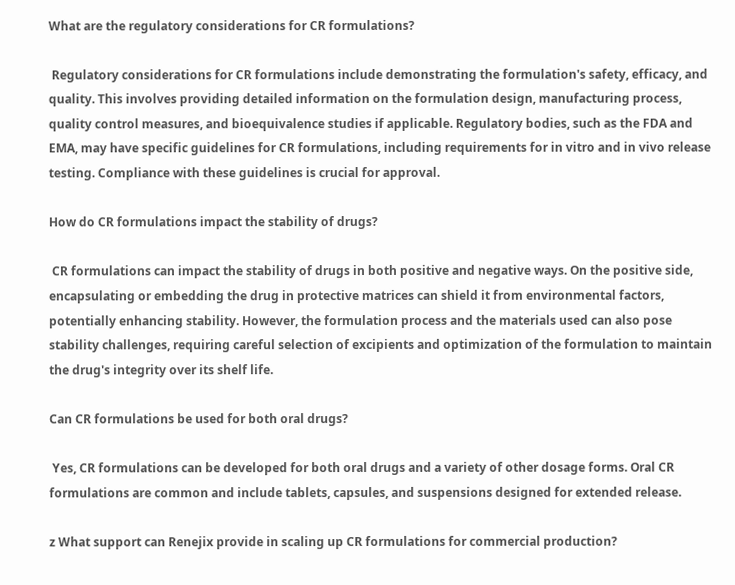What are the regulatory considerations for CR formulations?

 Regulatory considerations for CR formulations include demonstrating the formulation's safety, efficacy, and quality. This involves providing detailed information on the formulation design, manufacturing process, quality control measures, and bioequivalence studies if applicable. Regulatory bodies, such as the FDA and EMA, may have specific guidelines for CR formulations, including requirements for in vitro and in vivo release testing. Compliance with these guidelines is crucial for approval.

How do CR formulations impact the stability of drugs?

 CR formulations can impact the stability of drugs in both positive and negative ways. On the positive side, encapsulating or embedding the drug in protective matrices can shield it from environmental factors, potentially enhancing stability. However, the formulation process and the materials used can also pose stability challenges, requiring careful selection of excipients and optimization of the formulation to maintain the drug's integrity over its shelf life.

Can CR formulations be used for both oral drugs?

 Yes, CR formulations can be developed for both oral drugs and a variety of other dosage forms. Oral CR formulations are common and include tablets, capsules, and suspensions designed for extended release.

z What support can Renejix provide in scaling up CR formulations for commercial production?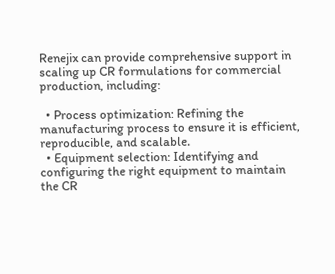Renejix can provide comprehensive support in scaling up CR formulations for commercial production, including:

  • Process optimization: Refining the manufacturing process to ensure it is efficient, reproducible, and scalable.
  • Equipment selection: Identifying and configuring the right equipment to maintain the CR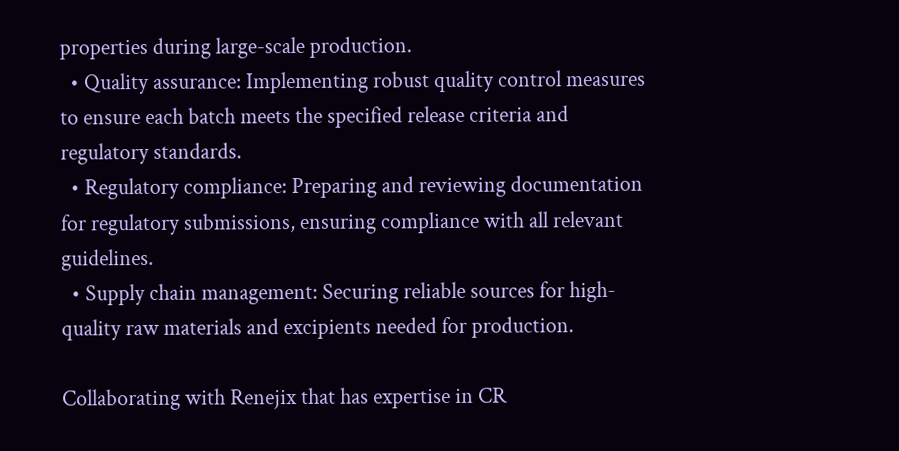properties during large-scale production.
  • Quality assurance: Implementing robust quality control measures to ensure each batch meets the specified release criteria and regulatory standards.
  • Regulatory compliance: Preparing and reviewing documentation for regulatory submissions, ensuring compliance with all relevant guidelines.
  • Supply chain management: Securing reliable sources for high-quality raw materials and excipients needed for production.

Collaborating with Renejix that has expertise in CR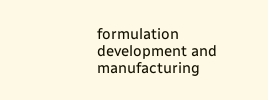formulation development and manufacturing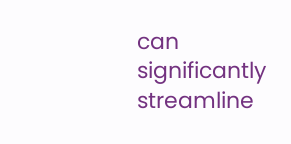can significantly streamline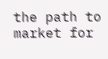the path to market for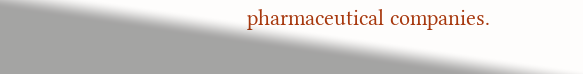pharmaceutical companies.